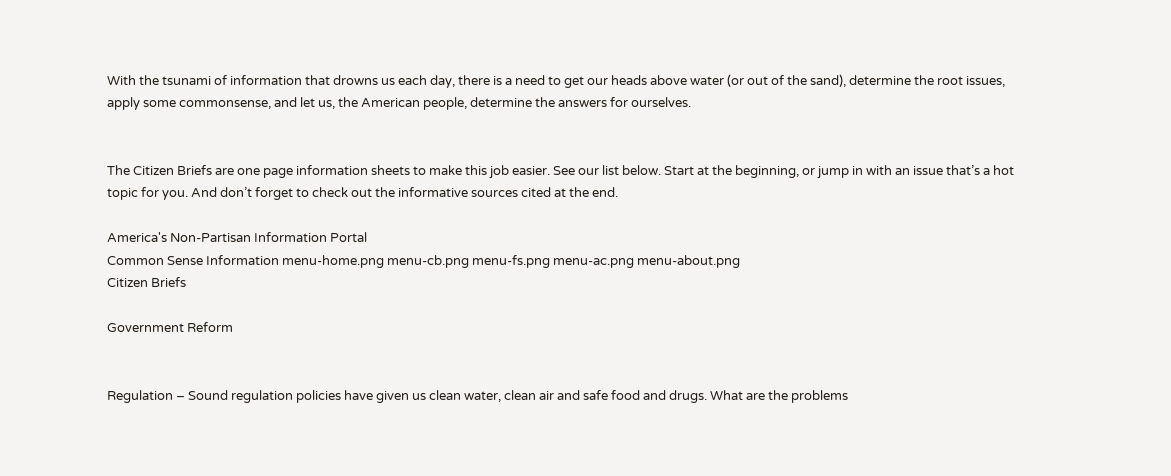With the tsunami of information that drowns us each day, there is a need to get our heads above water (or out of the sand), determine the root issues, apply some commonsense, and let us, the American people, determine the answers for ourselves.


The Citizen Briefs are one page information sheets to make this job easier. See our list below. Start at the beginning, or jump in with an issue that’s a hot topic for you. And don’t forget to check out the informative sources cited at the end.

America's Non-Partisan Information Portal
Common Sense Information menu-home.png menu-cb.png menu-fs.png menu-ac.png menu-about.png
Citizen Briefs

Government Reform


Regulation – Sound regulation policies have given us clean water, clean air and safe food and drugs. What are the problems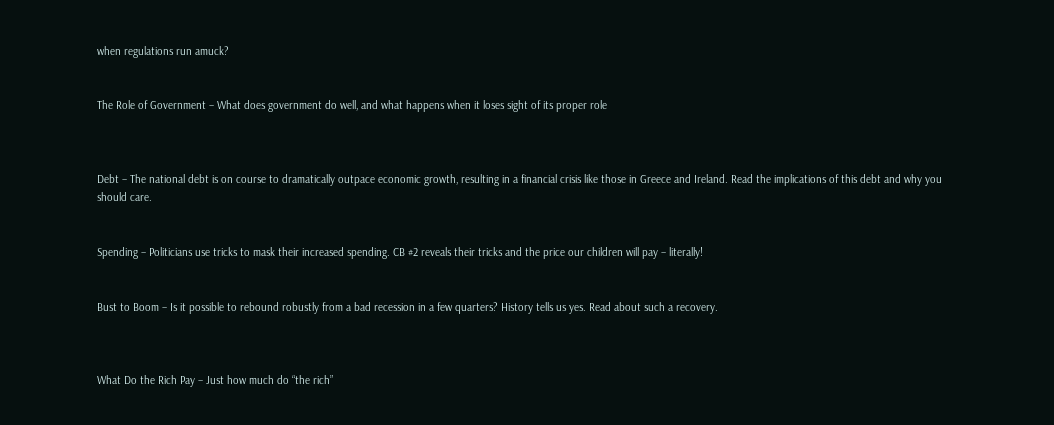when regulations run amuck?


The Role of Government – What does government do well, and what happens when it loses sight of its proper role



Debt – The national debt is on course to dramatically outpace economic growth, resulting in a financial crisis like those in Greece and Ireland. Read the implications of this debt and why you should care.


Spending – Politicians use tricks to mask their increased spending. CB #2 reveals their tricks and the price our children will pay – literally!


Bust to Boom – Is it possible to rebound robustly from a bad recession in a few quarters? History tells us yes. Read about such a recovery.



What Do the Rich Pay – Just how much do “the rich”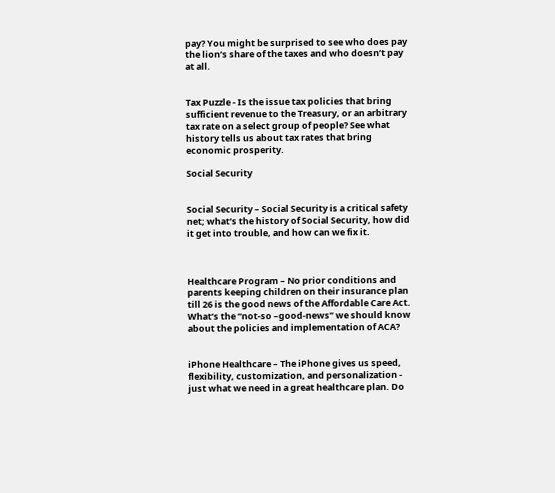pay? You might be surprised to see who does pay the lion’s share of the taxes and who doesn’t pay at all.


Tax Puzzle - Is the issue tax policies that bring sufficient revenue to the Treasury, or an arbitrary tax rate on a select group of people? See what history tells us about tax rates that bring economic prosperity.

Social Security


Social Security – Social Security is a critical safety net; what’s the history of Social Security, how did it get into trouble, and how can we fix it.



Healthcare Program – No prior conditions and parents keeping children on their insurance plan till 26 is the good news of the Affordable Care Act. What’s the “not-so –good-news” we should know about the policies and implementation of ACA?


iPhone Healthcare – The iPhone gives us speed, flexibility, customization, and personalization - just what we need in a great healthcare plan. Do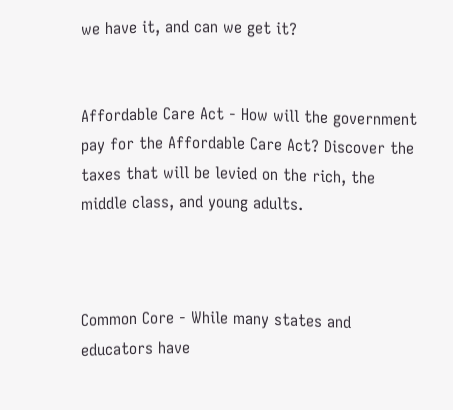we have it, and can we get it?


Affordable Care Act - How will the government pay for the Affordable Care Act? Discover the taxes that will be levied on the rich, the middle class, and young adults.



Common Core - While many states and educators have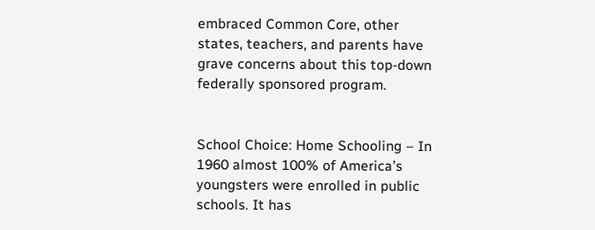embraced Common Core, other states, teachers, and parents have grave concerns about this top-down federally sponsored program.


School Choice: Home Schooling – In 1960 almost 100% of America’s youngsters were enrolled in public schools. It has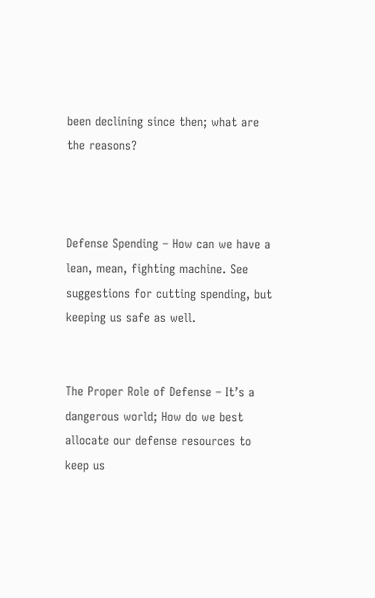been declining since then; what are the reasons?



Defense Spending – How can we have a lean, mean, fighting machine. See suggestions for cutting spending, but keeping us safe as well.


The Proper Role of Defense – It’s a dangerous world; How do we best allocate our defense resources to keep us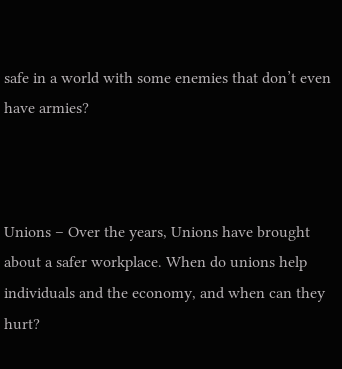safe in a world with some enemies that don’t even have armies?



Unions – Over the years, Unions have brought about a safer workplace. When do unions help individuals and the economy, and when can they hurt?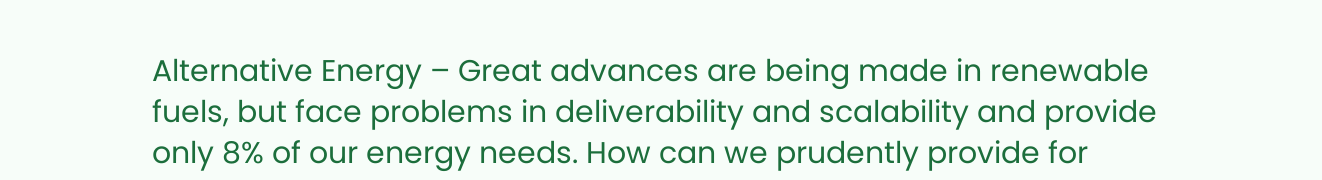Alternative Energy – Great advances are being made in renewable fuels, but face problems in deliverability and scalability and provide only 8% of our energy needs. How can we prudently provide for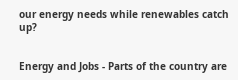our energy needs while renewables catch up?


Energy and Jobs - Parts of the country are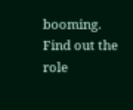booming. Find out the role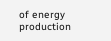of energy production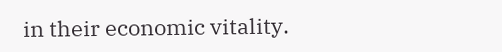in their economic vitality.